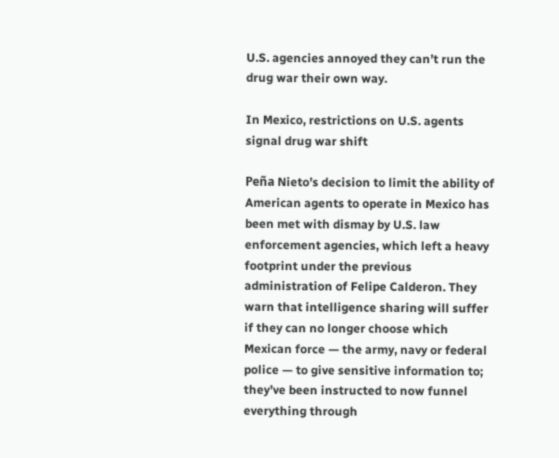U.S. agencies annoyed they can’t run the drug war their own way.

In Mexico, restrictions on U.S. agents signal drug war shift

Peña Nieto’s decision to limit the ability of American agents to operate in Mexico has been met with dismay by U.S. law enforcement agencies, which left a heavy footprint under the previous administration of Felipe Calderon. They warn that intelligence sharing will suffer if they can no longer choose which Mexican force — the army, navy or federal police — to give sensitive information to; they’ve been instructed to now funnel everything through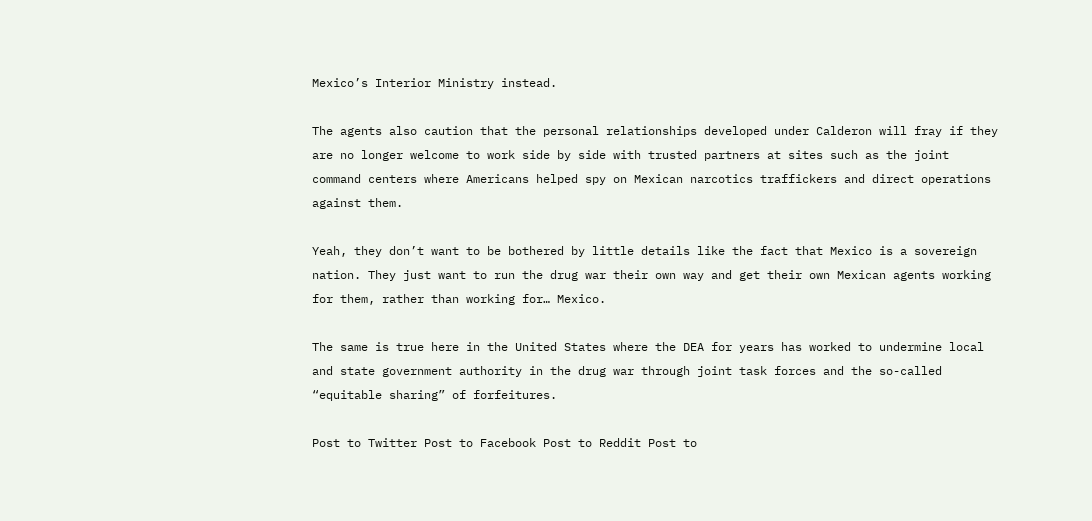Mexico’s Interior Ministry instead.

The agents also caution that the personal relationships developed under Calderon will fray if they are no longer welcome to work side by side with trusted partners at sites such as the joint command centers where Americans helped spy on Mexican narcotics traffickers and direct operations against them.

Yeah, they don’t want to be bothered by little details like the fact that Mexico is a sovereign nation. They just want to run the drug war their own way and get their own Mexican agents working for them, rather than working for… Mexico.

The same is true here in the United States where the DEA for years has worked to undermine local and state government authority in the drug war through joint task forces and the so-called “equitable sharing” of forfeitures.

Post to Twitter Post to Facebook Post to Reddit Post to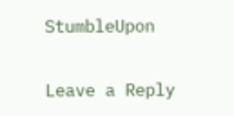StumbleUpon

Leave a Reply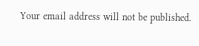Your email address will not be published.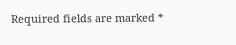Required fields are marked *